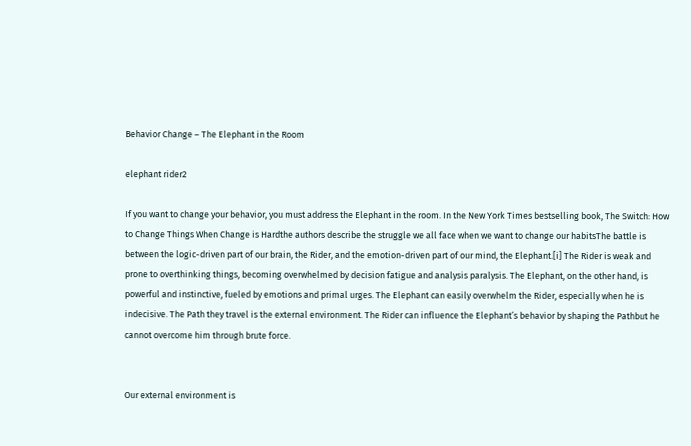Behavior Change – The Elephant in the Room

elephant rider2

If you want to change your behavior, you must address the Elephant in the room. In the New York Times bestselling book, The Switch: How to Change Things When Change is Hardthe authors describe the struggle we all face when we want to change our habitsThe battle is between the logic-driven part of our brain, the Rider, and the emotion-driven part of our mind, the Elephant.[i] The Rider is weak and prone to overthinking things, becoming overwhelmed by decision fatigue and analysis paralysis. The Elephant, on the other hand, is powerful and instinctive, fueled by emotions and primal urges. The Elephant can easily overwhelm the Rider, especially when he is indecisive. The Path they travel is the external environment. The Rider can influence the Elephant’s behavior by shaping the Pathbut he cannot overcome him through brute force.


Our external environment is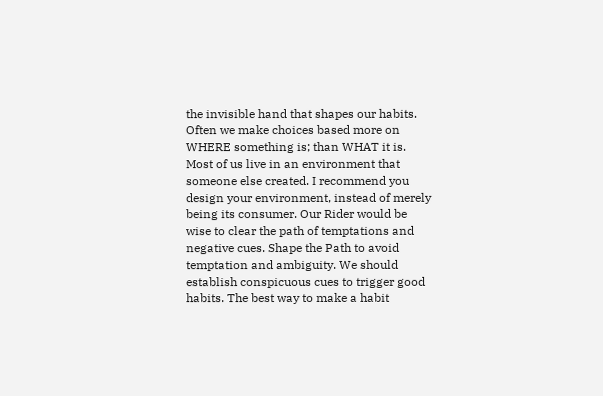the invisible hand that shapes our habits. Often we make choices based more on WHERE something is; than WHAT it is. Most of us live in an environment that someone else created. I recommend you design your environment, instead of merely being its consumer. Our Rider would be wise to clear the path of temptations and negative cues. Shape the Path to avoid temptation and ambiguity. We should establish conspicuous cues to trigger good habits. The best way to make a habit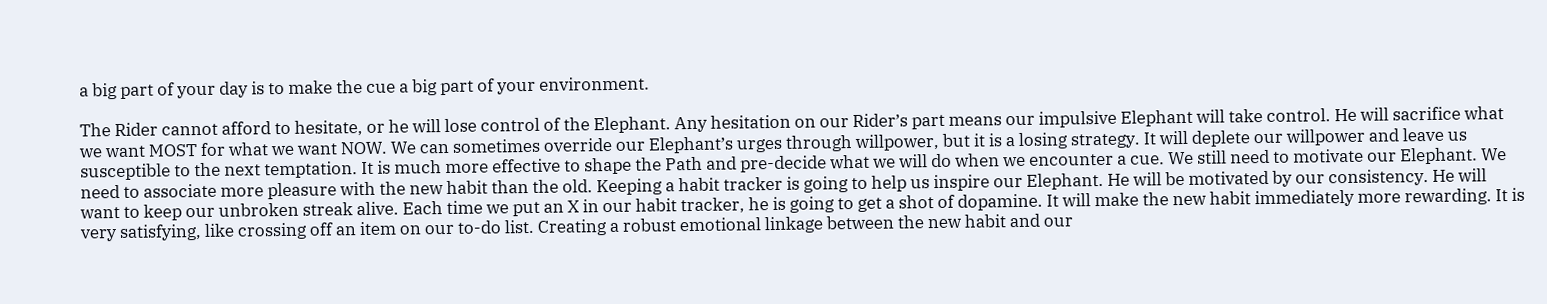a big part of your day is to make the cue a big part of your environment.

The Rider cannot afford to hesitate, or he will lose control of the Elephant. Any hesitation on our Rider’s part means our impulsive Elephant will take control. He will sacrifice what we want MOST for what we want NOW. We can sometimes override our Elephant’s urges through willpower, but it is a losing strategy. It will deplete our willpower and leave us susceptible to the next temptation. It is much more effective to shape the Path and pre-decide what we will do when we encounter a cue. We still need to motivate our Elephant. We need to associate more pleasure with the new habit than the old. Keeping a habit tracker is going to help us inspire our Elephant. He will be motivated by our consistency. He will want to keep our unbroken streak alive. Each time we put an X in our habit tracker, he is going to get a shot of dopamine. It will make the new habit immediately more rewarding. It is very satisfying, like crossing off an item on our to-do list. Creating a robust emotional linkage between the new habit and our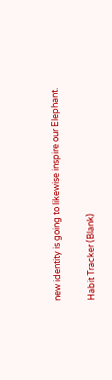new identity is going to likewise inspire our Elephant.

Habit Tracker (Blank)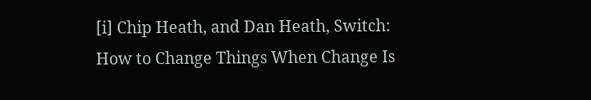[i] Chip Heath, and Dan Heath, Switch: How to Change Things When Change Is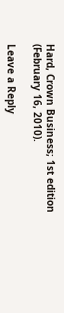Hard, Crown Business; 1st edition (February 16, 2010).

Leave a Reply